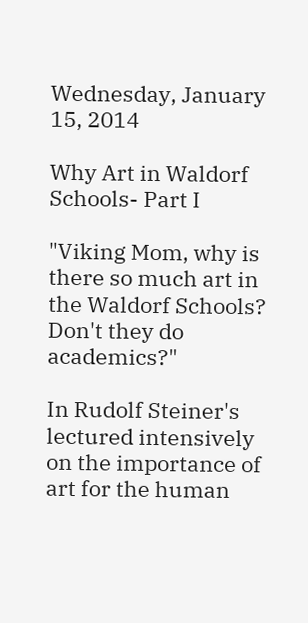Wednesday, January 15, 2014

Why Art in Waldorf Schools- Part I

"Viking Mom, why is there so much art in the Waldorf Schools? Don't they do academics?"

In Rudolf Steiner's lectured intensively on the importance of art for the human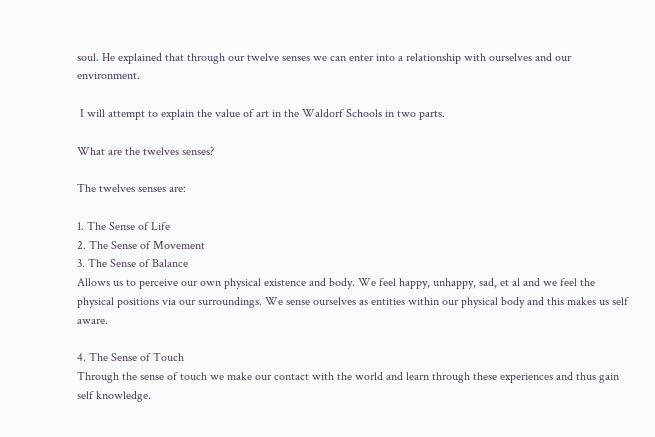soul. He explained that through our twelve senses we can enter into a relationship with ourselves and our environment.

 I will attempt to explain the value of art in the Waldorf Schools in two parts.

What are the twelves senses?

The twelves senses are:

1. The Sense of Life
2. The Sense of Movement
3. The Sense of Balance
Allows us to perceive our own physical existence and body. We feel happy, unhappy, sad, et al and we feel the physical positions via our surroundings. We sense ourselves as entities within our physical body and this makes us self aware.

4. The Sense of Touch
Through the sense of touch we make our contact with the world and learn through these experiences and thus gain self knowledge.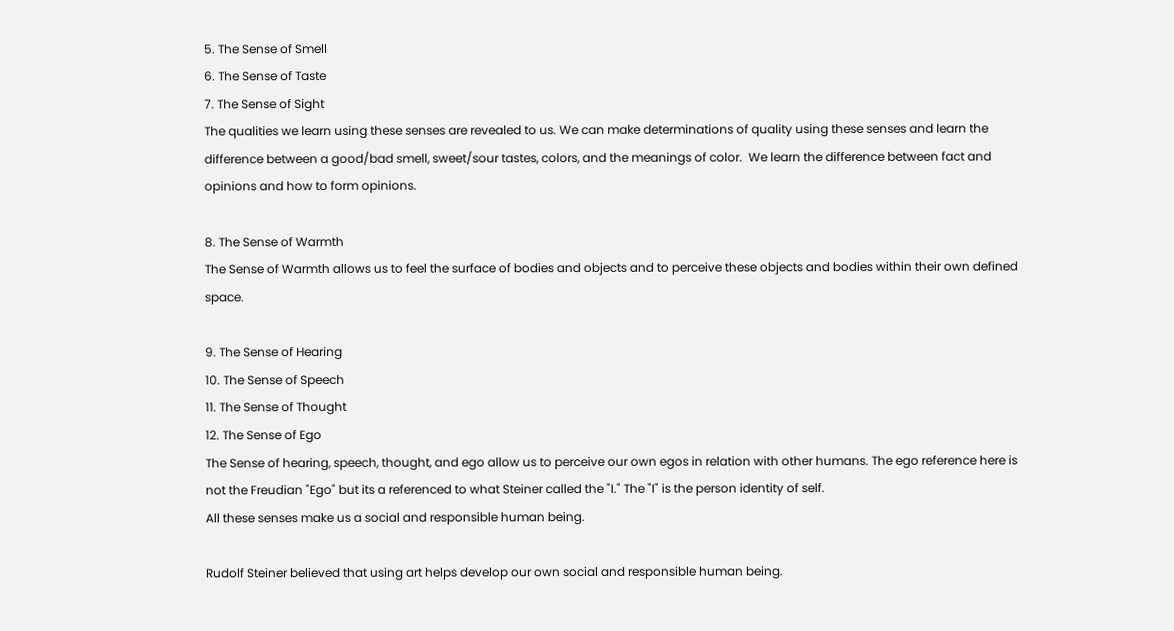5. The Sense of Smell
6. The Sense of Taste
7. The Sense of Sight
The qualities we learn using these senses are revealed to us. We can make determinations of quality using these senses and learn the difference between a good/bad smell, sweet/sour tastes, colors, and the meanings of color.  We learn the difference between fact and opinions and how to form opinions.

8. The Sense of Warmth
The Sense of Warmth allows us to feel the surface of bodies and objects and to perceive these objects and bodies within their own defined space.

9. The Sense of Hearing
10. The Sense of Speech
11. The Sense of Thought
12. The Sense of Ego
The Sense of hearing, speech, thought, and ego allow us to perceive our own egos in relation with other humans. The ego reference here is not the Freudian "Ego" but its a referenced to what Steiner called the "I." The "I" is the person identity of self.
All these senses make us a social and responsible human being.

Rudolf Steiner believed that using art helps develop our own social and responsible human being.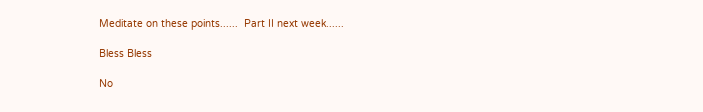Meditate on these points......  Part II next week......

Bless Bless

No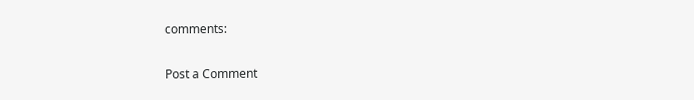comments:

Post a Comment